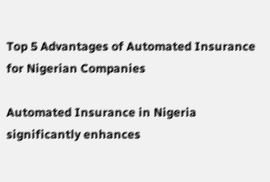Top 5 Advantages of Automated Insurance for Nigerian Companies

Automated Insurance in Nigeria significantly enhances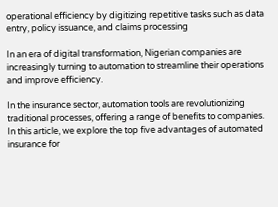operational efficiency by digitizing repetitive tasks such as data entry, policy issuance, and claims processing

In an era of digital transformation, Nigerian companies are increasingly turning to automation to streamline their operations and improve efficiency.

In the insurance sector, automation tools are revolutionizing traditional processes, offering a range of benefits to companies. In this article, we explore the top five advantages of automated insurance for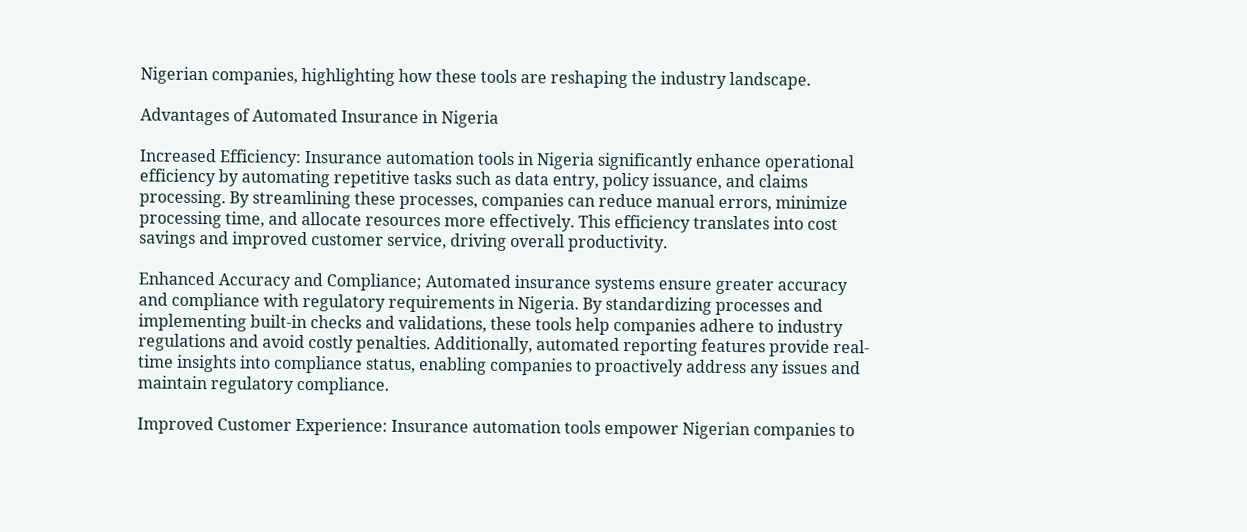Nigerian companies, highlighting how these tools are reshaping the industry landscape.

Advantages of Automated Insurance in Nigeria

Increased Efficiency: Insurance automation tools in Nigeria significantly enhance operational efficiency by automating repetitive tasks such as data entry, policy issuance, and claims processing. By streamlining these processes, companies can reduce manual errors, minimize processing time, and allocate resources more effectively. This efficiency translates into cost savings and improved customer service, driving overall productivity.

Enhanced Accuracy and Compliance; Automated insurance systems ensure greater accuracy and compliance with regulatory requirements in Nigeria. By standardizing processes and implementing built-in checks and validations, these tools help companies adhere to industry regulations and avoid costly penalties. Additionally, automated reporting features provide real-time insights into compliance status, enabling companies to proactively address any issues and maintain regulatory compliance.

Improved Customer Experience: Insurance automation tools empower Nigerian companies to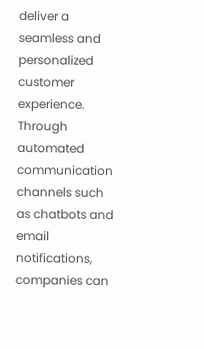deliver a seamless and personalized customer experience. Through automated communication channels such as chatbots and email notifications, companies can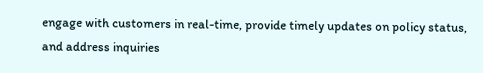engage with customers in real-time, provide timely updates on policy status, and address inquiries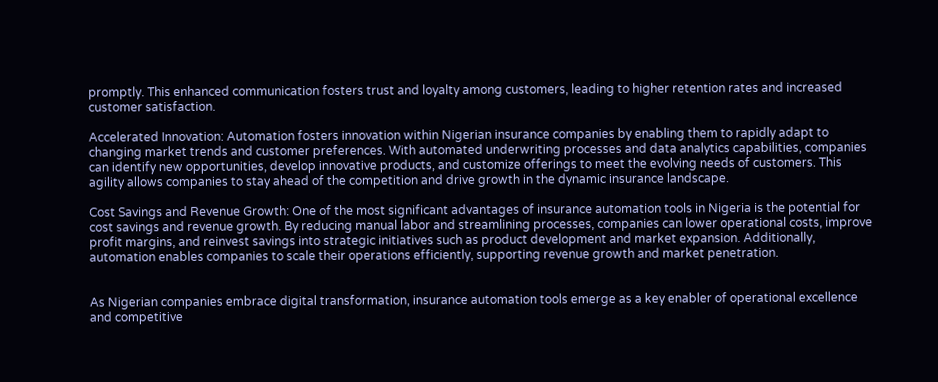promptly. This enhanced communication fosters trust and loyalty among customers, leading to higher retention rates and increased customer satisfaction.

Accelerated Innovation: Automation fosters innovation within Nigerian insurance companies by enabling them to rapidly adapt to changing market trends and customer preferences. With automated underwriting processes and data analytics capabilities, companies can identify new opportunities, develop innovative products, and customize offerings to meet the evolving needs of customers. This agility allows companies to stay ahead of the competition and drive growth in the dynamic insurance landscape.

Cost Savings and Revenue Growth: One of the most significant advantages of insurance automation tools in Nigeria is the potential for cost savings and revenue growth. By reducing manual labor and streamlining processes, companies can lower operational costs, improve profit margins, and reinvest savings into strategic initiatives such as product development and market expansion. Additionally, automation enables companies to scale their operations efficiently, supporting revenue growth and market penetration.


As Nigerian companies embrace digital transformation, insurance automation tools emerge as a key enabler of operational excellence and competitive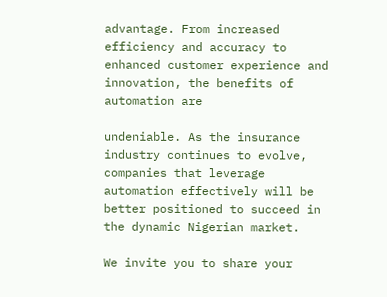advantage. From increased efficiency and accuracy to enhanced customer experience and innovation, the benefits of automation are

undeniable. As the insurance industry continues to evolve, companies that leverage automation effectively will be better positioned to succeed in the dynamic Nigerian market.

We invite you to share your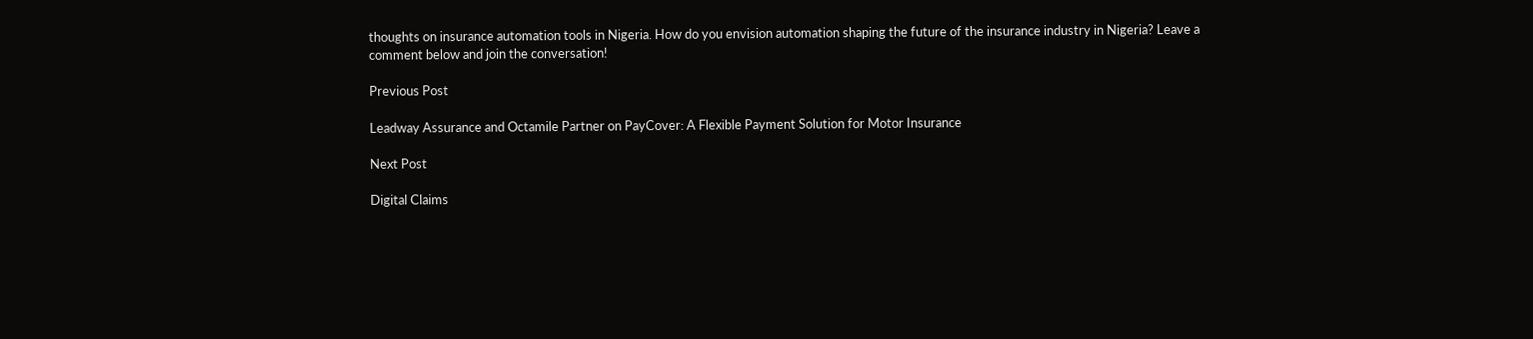thoughts on insurance automation tools in Nigeria. How do you envision automation shaping the future of the insurance industry in Nigeria? Leave a comment below and join the conversation!

Previous Post

Leadway Assurance and Octamile Partner on PayCover: A Flexible Payment Solution for Motor Insurance

Next Post

Digital Claims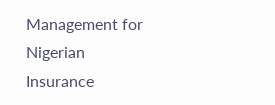Management for Nigerian Insurance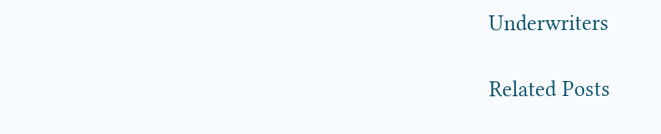Underwriters

Related Posts